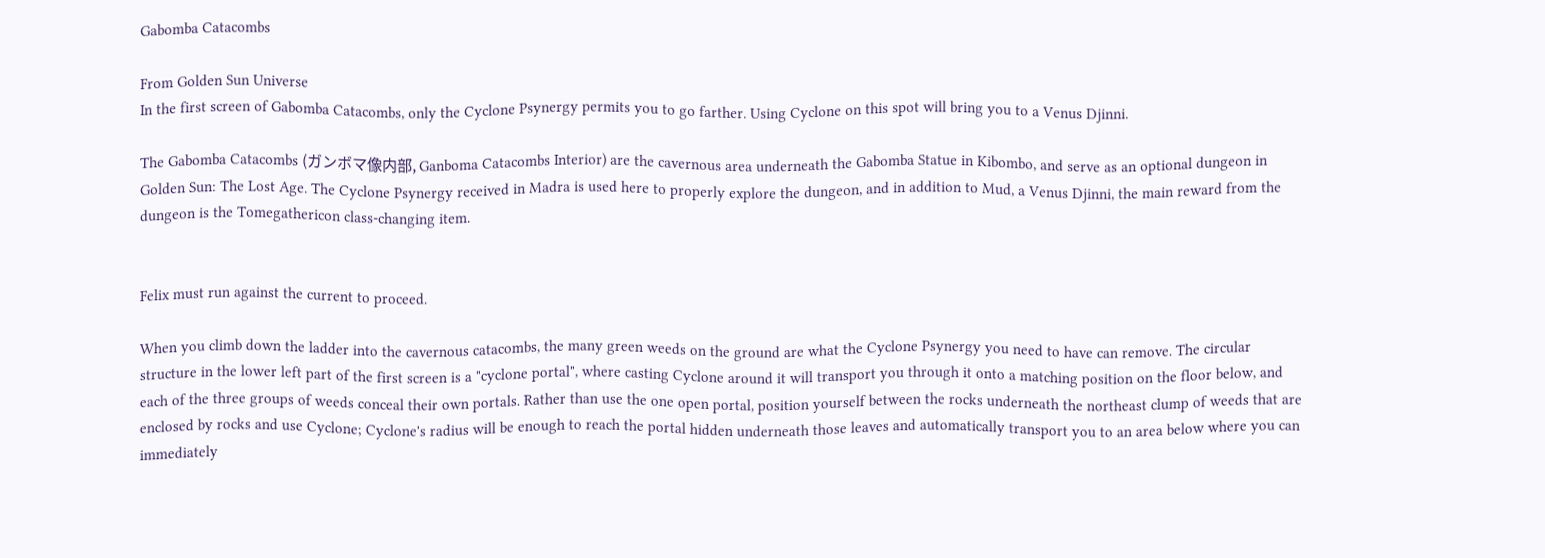Gabomba Catacombs

From Golden Sun Universe
In the first screen of Gabomba Catacombs, only the Cyclone Psynergy permits you to go farther. Using Cyclone on this spot will bring you to a Venus Djinni.

The Gabomba Catacombs (ガンボマ像内部, Ganboma Catacombs Interior) are the cavernous area underneath the Gabomba Statue in Kibombo, and serve as an optional dungeon in Golden Sun: The Lost Age. The Cyclone Psynergy received in Madra is used here to properly explore the dungeon, and in addition to Mud, a Venus Djinni, the main reward from the dungeon is the Tomegathericon class-changing item.


Felix must run against the current to proceed.

When you climb down the ladder into the cavernous catacombs, the many green weeds on the ground are what the Cyclone Psynergy you need to have can remove. The circular structure in the lower left part of the first screen is a "cyclone portal", where casting Cyclone around it will transport you through it onto a matching position on the floor below, and each of the three groups of weeds conceal their own portals. Rather than use the one open portal, position yourself between the rocks underneath the northeast clump of weeds that are enclosed by rocks and use Cyclone; Cyclone's radius will be enough to reach the portal hidden underneath those leaves and automatically transport you to an area below where you can immediately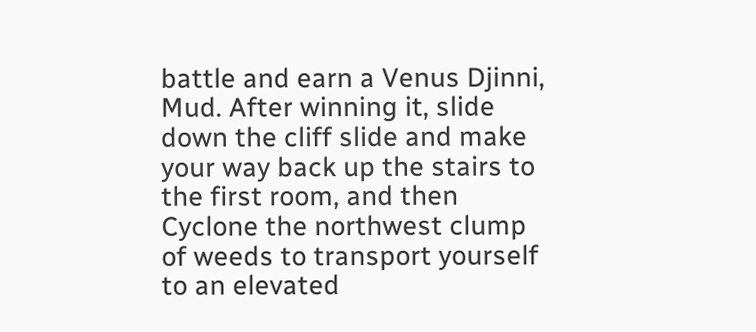battle and earn a Venus Djinni, Mud. After winning it, slide down the cliff slide and make your way back up the stairs to the first room, and then Cyclone the northwest clump of weeds to transport yourself to an elevated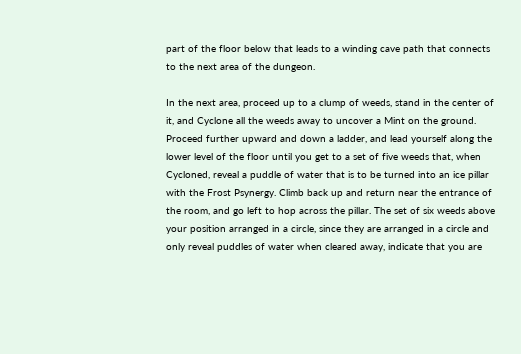part of the floor below that leads to a winding cave path that connects to the next area of the dungeon.

In the next area, proceed up to a clump of weeds, stand in the center of it, and Cyclone all the weeds away to uncover a Mint on the ground. Proceed further upward and down a ladder, and lead yourself along the lower level of the floor until you get to a set of five weeds that, when Cycloned, reveal a puddle of water that is to be turned into an ice pillar with the Frost Psynergy. Climb back up and return near the entrance of the room, and go left to hop across the pillar. The set of six weeds above your position arranged in a circle, since they are arranged in a circle and only reveal puddles of water when cleared away, indicate that you are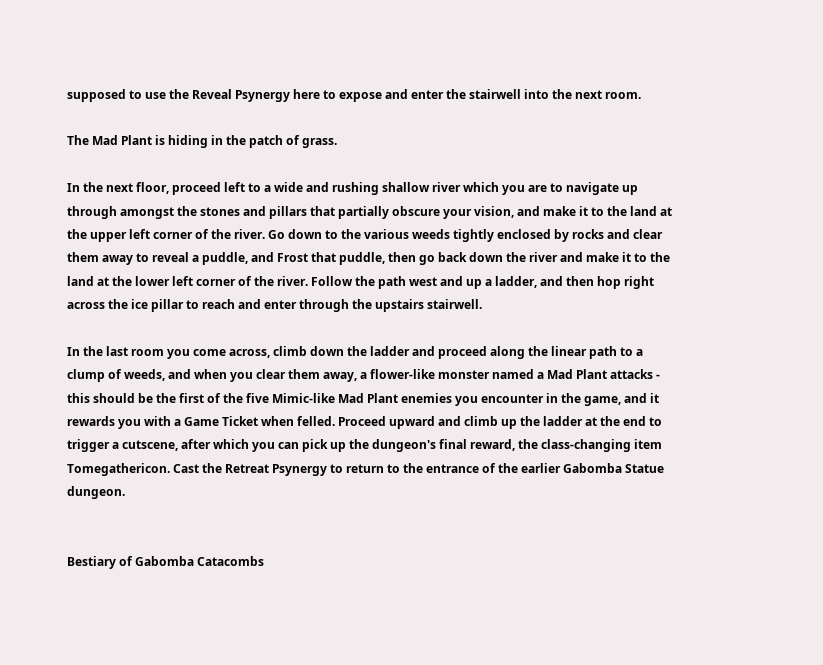supposed to use the Reveal Psynergy here to expose and enter the stairwell into the next room.

The Mad Plant is hiding in the patch of grass.

In the next floor, proceed left to a wide and rushing shallow river which you are to navigate up through amongst the stones and pillars that partially obscure your vision, and make it to the land at the upper left corner of the river. Go down to the various weeds tightly enclosed by rocks and clear them away to reveal a puddle, and Frost that puddle, then go back down the river and make it to the land at the lower left corner of the river. Follow the path west and up a ladder, and then hop right across the ice pillar to reach and enter through the upstairs stairwell.

In the last room you come across, climb down the ladder and proceed along the linear path to a clump of weeds, and when you clear them away, a flower-like monster named a Mad Plant attacks - this should be the first of the five Mimic-like Mad Plant enemies you encounter in the game, and it rewards you with a Game Ticket when felled. Proceed upward and climb up the ladder at the end to trigger a cutscene, after which you can pick up the dungeon's final reward, the class-changing item Tomegathericon. Cast the Retreat Psynergy to return to the entrance of the earlier Gabomba Statue dungeon.


Bestiary of Gabomba Catacombs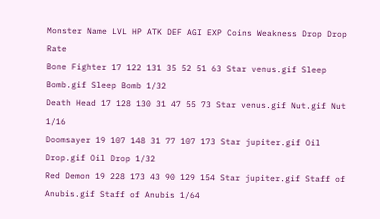Monster Name LVL HP ATK DEF AGI EXP Coins Weakness Drop Drop Rate
Bone Fighter 17 122 131 35 52 51 63 Star venus.gif Sleep Bomb.gif Sleep Bomb 1/32
Death Head 17 128 130 31 47 55 73 Star venus.gif Nut.gif Nut 1/16
Doomsayer 19 107 148 31 77 107 173 Star jupiter.gif Oil Drop.gif Oil Drop 1/32
Red Demon 19 228 173 43 90 129 154 Star jupiter.gif Staff of Anubis.gif Staff of Anubis 1/64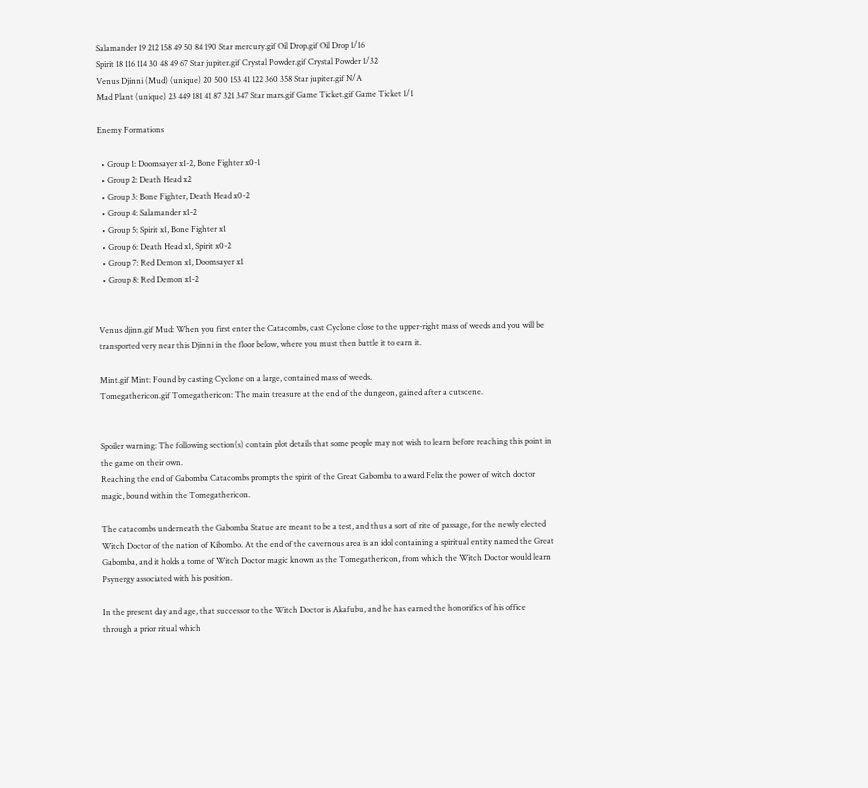Salamander 19 212 158 49 50 84 190 Star mercury.gif Oil Drop.gif Oil Drop 1/16
Spirit 18 116 114 30 48 49 67 Star jupiter.gif Crystal Powder.gif Crystal Powder 1/32
Venus Djinni (Mud) (unique) 20 500 153 41 122 360 358 Star jupiter.gif N/A
Mad Plant (unique) 23 449 181 41 87 321 347 Star mars.gif Game Ticket.gif Game Ticket 1/1

Enemy Formations

  • Group 1: Doomsayer x1-2, Bone Fighter x0-1
  • Group 2: Death Head x2
  • Group 3: Bone Fighter, Death Head x0-2
  • Group 4: Salamander x1-2
  • Group 5: Spirit x1, Bone Fighter x1
  • Group 6: Death Head x1, Spirit x0-2
  • Group 7: Red Demon x1, Doomsayer x1
  • Group 8: Red Demon x1-2


Venus djinn.gif Mud: When you first enter the Catacombs, cast Cyclone close to the upper-right mass of weeds and you will be transported very near this Djinni in the floor below, where you must then battle it to earn it.

Mint.gif Mint: Found by casting Cyclone on a large, contained mass of weeds.
Tomegathericon.gif Tomegathericon: The main treasure at the end of the dungeon, gained after a cutscene.


Spoiler warning: The following section(s) contain plot details that some people may not wish to learn before reaching this point in the game on their own.
Reaching the end of Gabomba Catacombs prompts the spirit of the Great Gabomba to award Felix the power of witch doctor magic, bound within the Tomegathericon.

The catacombs underneath the Gabomba Statue are meant to be a test, and thus a sort of rite of passage, for the newly elected Witch Doctor of the nation of Kibombo. At the end of the cavernous area is an idol containing a spiritual entity named the Great Gabomba, and it holds a tome of Witch Doctor magic known as the Tomegathericon, from which the Witch Doctor would learn Psynergy associated with his position.

In the present day and age, that successor to the Witch Doctor is Akafubu, and he has earned the honorifics of his office through a prior ritual which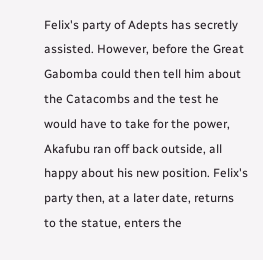Felix's party of Adepts has secretly assisted. However, before the Great Gabomba could then tell him about the Catacombs and the test he would have to take for the power, Akafubu ran off back outside, all happy about his new position. Felix's party then, at a later date, returns to the statue, enters the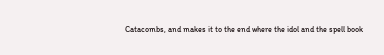Catacombs, and makes it to the end where the idol and the spell book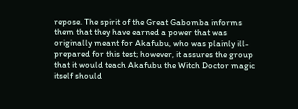repose. The spirit of the Great Gabomba informs them that they have earned a power that was originally meant for Akafubu, who was plainly ill-prepared for this test; however, it assures the group that it would teach Akafubu the Witch Doctor magic itself should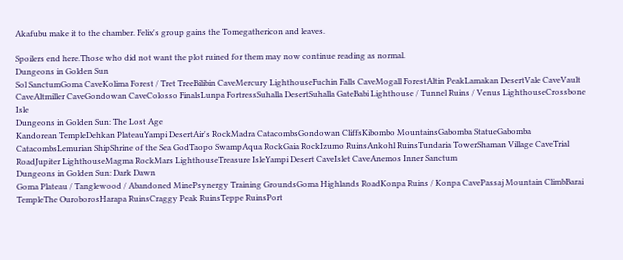Akafubu make it to the chamber. Felix's group gains the Tomegathericon and leaves.

Spoilers end here.Those who did not want the plot ruined for them may now continue reading as normal.
Dungeons in Golden Sun
Sol SanctumGoma CaveKolima Forest / Tret TreeBilibin CaveMercury LighthouseFuchin Falls CaveMogall ForestAltin PeakLamakan DesertVale CaveVault CaveAltmiller CaveGondowan CaveColosso FinalsLunpa FortressSuhalla DesertSuhalla GateBabi Lighthouse / Tunnel Ruins / Venus LighthouseCrossbone Isle
Dungeons in Golden Sun: The Lost Age
Kandorean TempleDehkan PlateauYampi DesertAir's RockMadra CatacombsGondowan CliffsKibombo MountainsGabomba StatueGabomba CatacombsLemurian ShipShrine of the Sea GodTaopo SwampAqua RockGaia RockIzumo RuinsAnkohl RuinsTundaria TowerShaman Village CaveTrial RoadJupiter LighthouseMagma RockMars LighthouseTreasure IsleYampi Desert CaveIslet CaveAnemos Inner Sanctum
Dungeons in Golden Sun: Dark Dawn
Goma Plateau / Tanglewood / Abandoned MinePsynergy Training GroundsGoma Highlands RoadKonpa Ruins / Konpa CavePassaj Mountain ClimbBarai TempleThe OuroborosHarapa RuinsCraggy Peak RuinsTeppe RuinsPort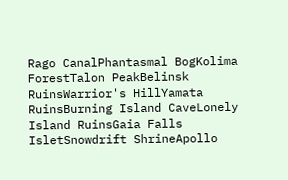Rago CanalPhantasmal BogKolima ForestTalon PeakBelinsk RuinsWarrior's HillYamata RuinsBurning Island CaveLonely Island RuinsGaia Falls IsletSnowdrift ShrineApollo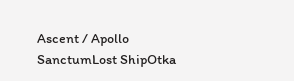Ascent / Apollo SanctumLost ShipOtka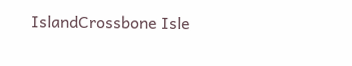IslandCrossbone Isle